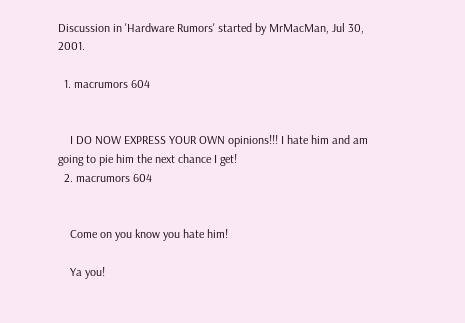Discussion in 'Hardware Rumors' started by MrMacMan, Jul 30, 2001.

  1. macrumors 604


    I DO NOW EXPRESS YOUR OWN opinions!!! I hate him and am going to pie him the next chance I get!
  2. macrumors 604


    Come on you know you hate him!

    Ya you!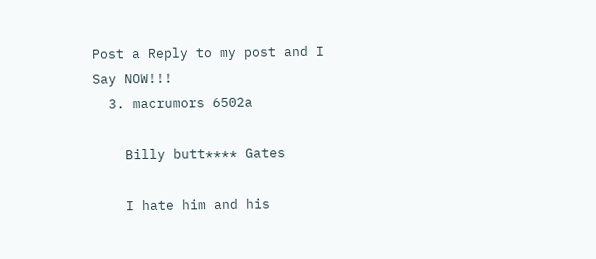Post a Reply to my post and I Say NOW!!!
  3. macrumors 6502a

    Billy butt**** Gates

    I hate him and his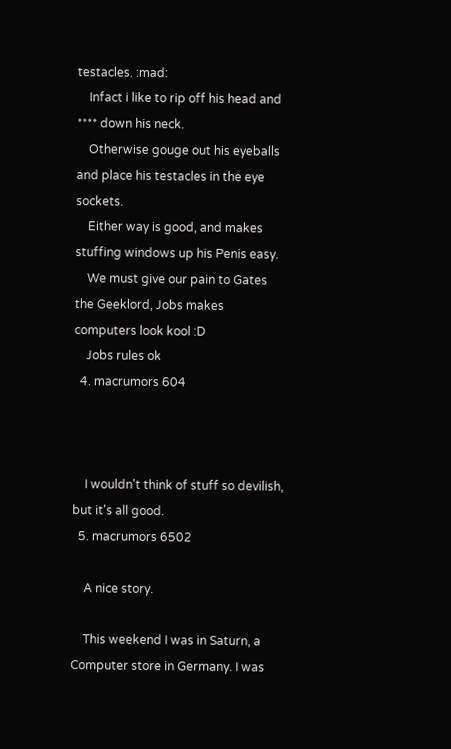testacles. :mad:
    Infact i like to rip off his head and **** down his neck.
    Otherwise gouge out his eyeballs and place his testacles in the eye sockets.
    Either way is good, and makes stuffing windows up his Penis easy.
    We must give our pain to Gates the Geeklord, Jobs makes computers look kool :D
    Jobs rules ok
  4. macrumors 604



    I wouldn't think of stuff so devilish, but it's all good.
  5. macrumors 6502

    A nice story.

    This weekend I was in Saturn, a Computer store in Germany. I was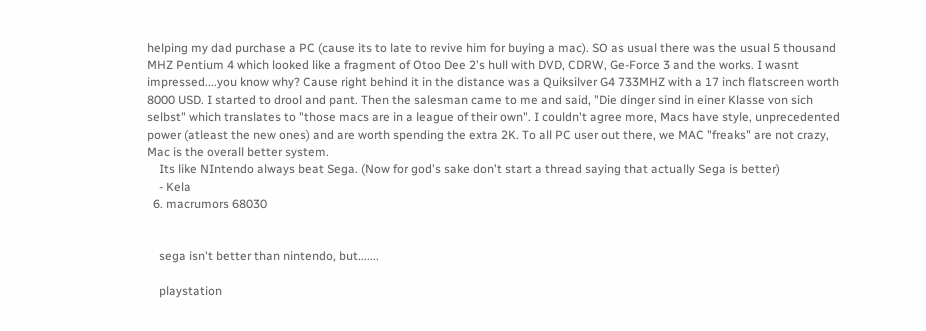helping my dad purchase a PC (cause its to late to revive him for buying a mac). SO as usual there was the usual 5 thousand MHZ Pentium 4 which looked like a fragment of Otoo Dee 2's hull with DVD, CDRW, Ge-Force 3 and the works. I wasnt impressed....you know why? Cause right behind it in the distance was a Quiksilver G4 733MHZ with a 17 inch flatscreen worth 8000 USD. I started to drool and pant. Then the salesman came to me and said, "Die dinger sind in einer Klasse von sich selbst" which translates to "those macs are in a league of their own". I couldn't agree more, Macs have style, unprecedented power (atleast the new ones) and are worth spending the extra 2K. To all PC user out there, we MAC "freaks" are not crazy, Mac is the overall better system.
    Its like NIntendo always beat Sega. (Now for god's sake don't start a thread saying that actually Sega is better)
    - Kela
  6. macrumors 68030


    sega isn't better than nintendo, but.......

    playstation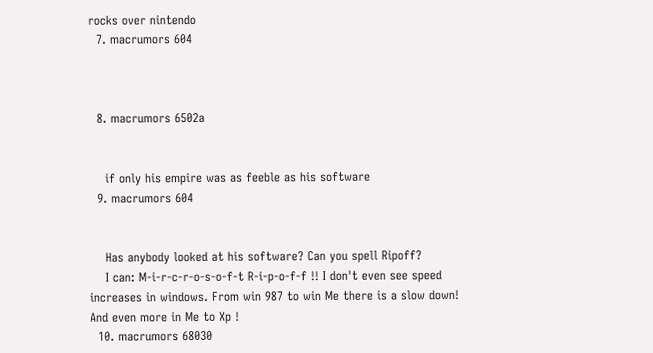rocks over nintendo
  7. macrumors 604



  8. macrumors 6502a


    if only his empire was as feeble as his software
  9. macrumors 604


    Has anybody looked at his software? Can you spell Ripoff?
    I can: M-i-r-c-r-o-s-o-f-t R-i-p-o-f-f !! I don't even see speed increases in windows. From win 987 to win Me there is a slow down! And even more in Me to Xp !
  10. macrumors 68030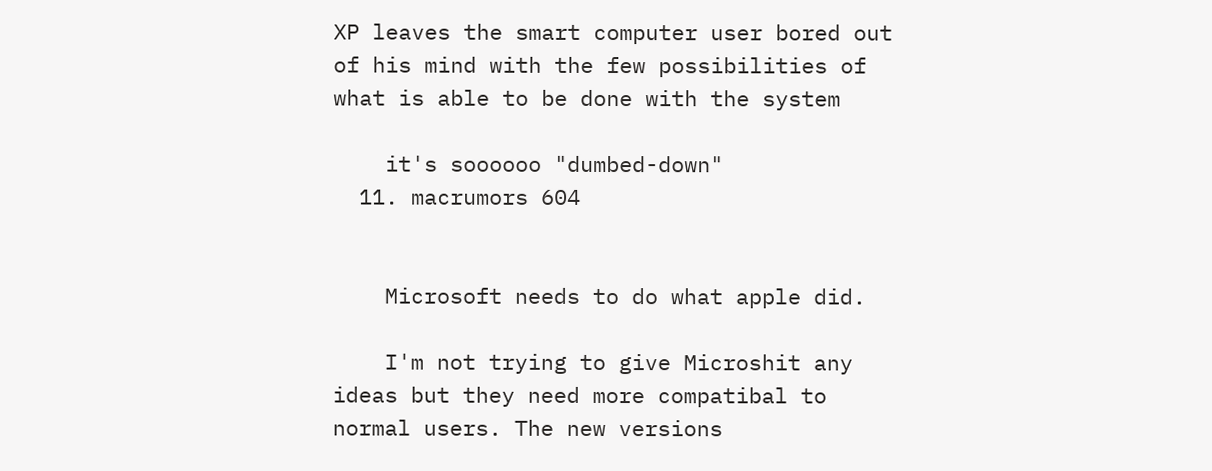XP leaves the smart computer user bored out of his mind with the few possibilities of what is able to be done with the system

    it's soooooo "dumbed-down"
  11. macrumors 604


    Microsoft needs to do what apple did.

    I'm not trying to give Microshit any ideas but they need more compatibal to normal users. The new versions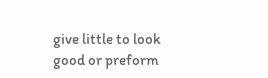give little to look good or preform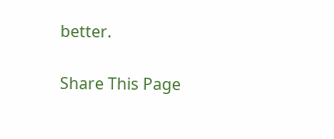better.

Share This Page